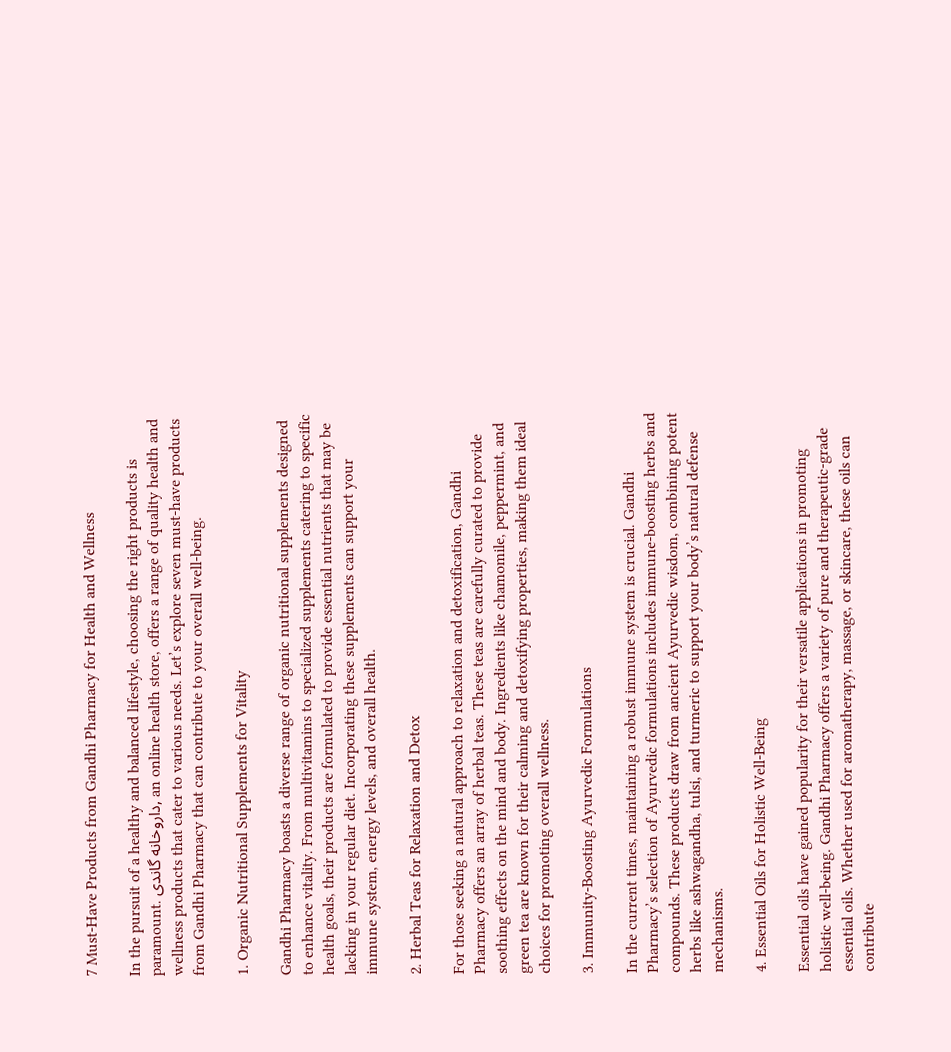7 Must-Have Products from Gandhi Pharmacy for Health and Wellness

In the pursuit of a healthy and balanced lifestyle, choosing the right products is paramount. داروخانه گاندی, an online health store, offers a range of quality health and wellness products that cater to various needs. Let’s explore seven must-have products from Gandhi Pharmacy that can contribute to your overall well-being.

1. Organic Nutritional Supplements for Vitality

Gandhi Pharmacy boasts a diverse range of organic nutritional supplements designed to enhance vitality. From multivitamins to specialized supplements catering to specific health goals, their products are formulated to provide essential nutrients that may be lacking in your regular diet. Incorporating these supplements can support your immune system, energy levels, and overall health.

2. Herbal Teas for Relaxation and Detox

For those seeking a natural approach to relaxation and detoxification, Gandhi Pharmacy offers an array of herbal teas. These teas are carefully curated to provide soothing effects on the mind and body. Ingredients like chamomile, peppermint, and green tea are known for their calming and detoxifying properties, making them ideal choices for promoting overall wellness.

3. Immunity-Boosting Ayurvedic Formulations

In the current times, maintaining a robust immune system is crucial. Gandhi Pharmacy’s selection of Ayurvedic formulations includes immune-boosting herbs and compounds. These products draw from ancient Ayurvedic wisdom, combining potent herbs like ashwagandha, tulsi, and turmeric to support your body’s natural defense mechanisms.

4. Essential Oils for Holistic Well-Being

Essential oils have gained popularity for their versatile applications in promoting holistic well-being. Gandhi Pharmacy offers a variety of pure and therapeutic-grade essential oils. Whether used for aromatherapy, massage, or skincare, these oils can contribute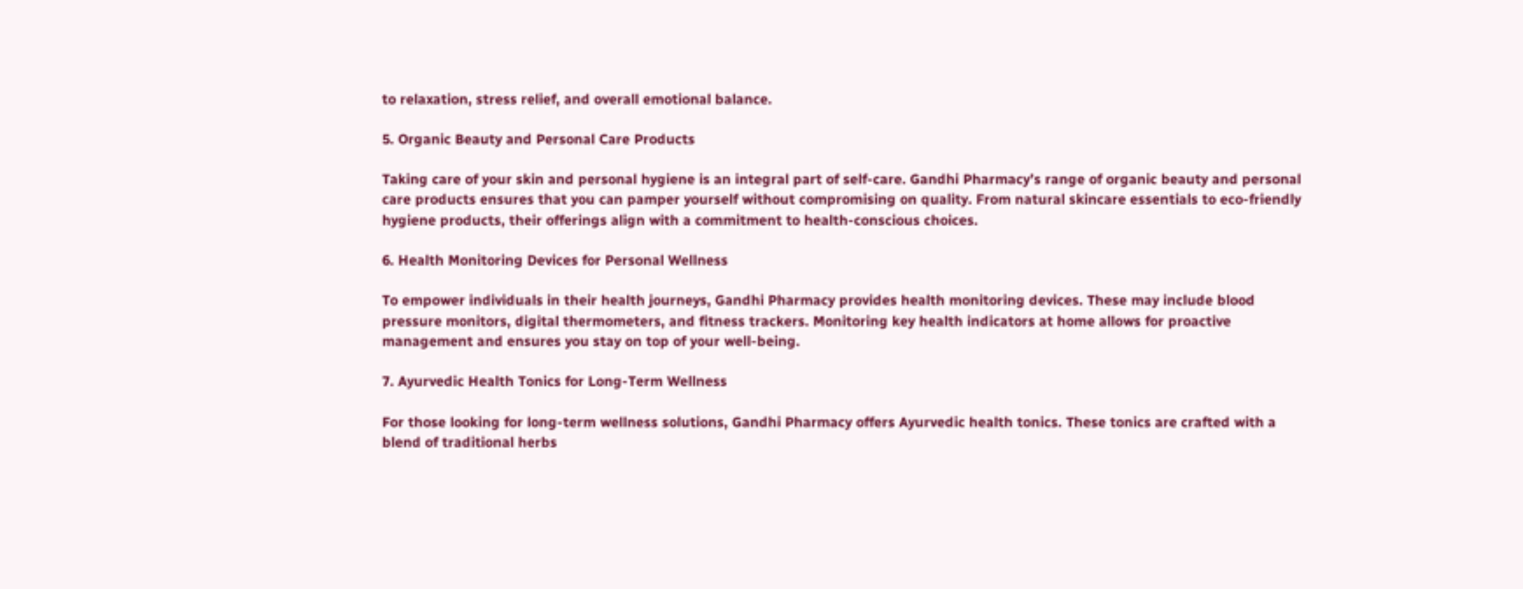to relaxation, stress relief, and overall emotional balance.

5. Organic Beauty and Personal Care Products

Taking care of your skin and personal hygiene is an integral part of self-care. Gandhi Pharmacy’s range of organic beauty and personal care products ensures that you can pamper yourself without compromising on quality. From natural skincare essentials to eco-friendly hygiene products, their offerings align with a commitment to health-conscious choices.

6. Health Monitoring Devices for Personal Wellness

To empower individuals in their health journeys, Gandhi Pharmacy provides health monitoring devices. These may include blood pressure monitors, digital thermometers, and fitness trackers. Monitoring key health indicators at home allows for proactive management and ensures you stay on top of your well-being.

7. Ayurvedic Health Tonics for Long-Term Wellness

For those looking for long-term wellness solutions, Gandhi Pharmacy offers Ayurvedic health tonics. These tonics are crafted with a blend of traditional herbs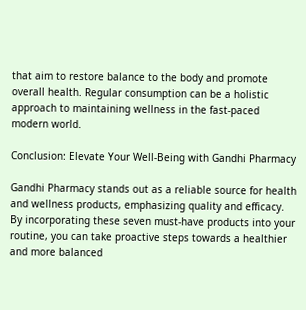that aim to restore balance to the body and promote overall health. Regular consumption can be a holistic approach to maintaining wellness in the fast-paced modern world.

Conclusion: Elevate Your Well-Being with Gandhi Pharmacy

Gandhi Pharmacy stands out as a reliable source for health and wellness products, emphasizing quality and efficacy. By incorporating these seven must-have products into your routine, you can take proactive steps towards a healthier and more balanced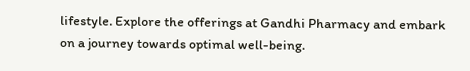lifestyle. Explore the offerings at Gandhi Pharmacy and embark on a journey towards optimal well-being.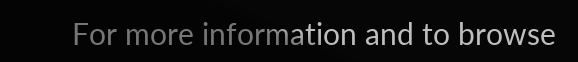For more information and to browse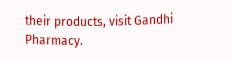their products, visit Gandhi Pharmacy.